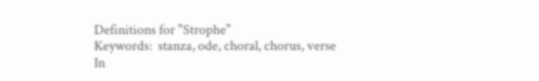Definitions for "Strophe"
Keywords:  stanza, ode, choral, chorus, verse
In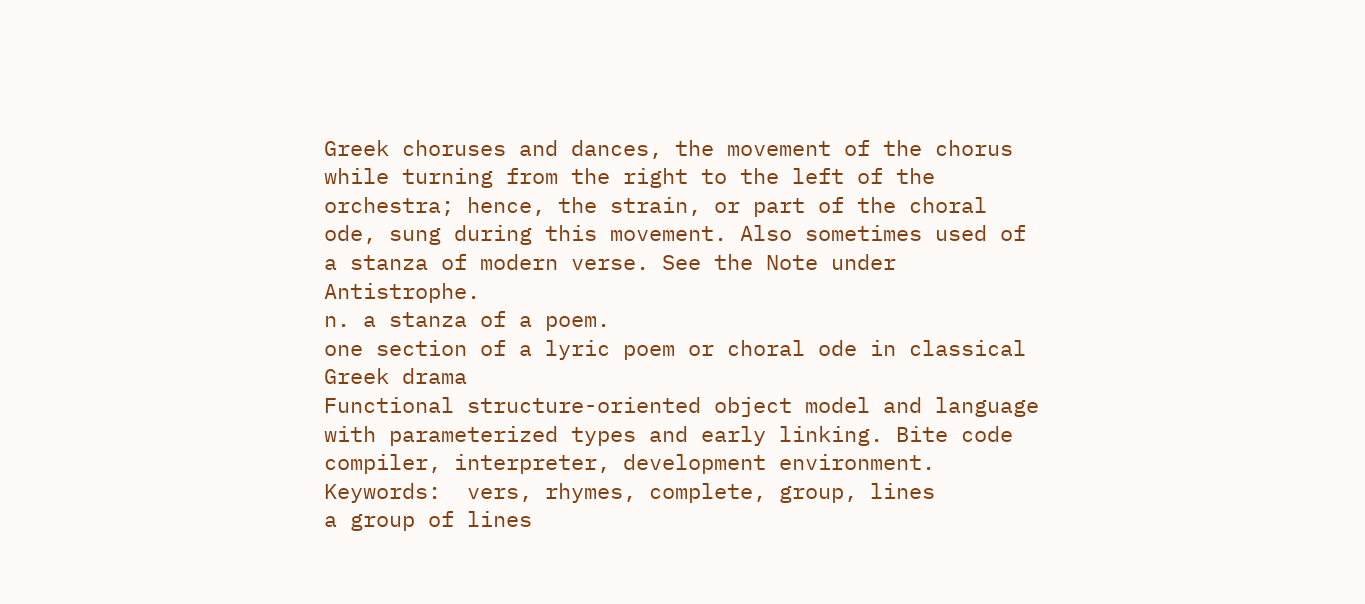Greek choruses and dances, the movement of the chorus while turning from the right to the left of the orchestra; hence, the strain, or part of the choral ode, sung during this movement. Also sometimes used of a stanza of modern verse. See the Note under Antistrophe.
n. a stanza of a poem.
one section of a lyric poem or choral ode in classical Greek drama
Functional structure-oriented object model and language with parameterized types and early linking. Bite code compiler, interpreter, development environment.
Keywords:  vers, rhymes, complete, group, lines
a group of lines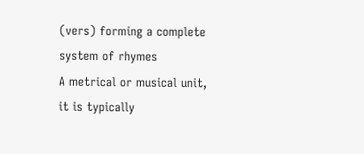(vers) forming a complete system of rhymes
A metrical or musical unit, it is typically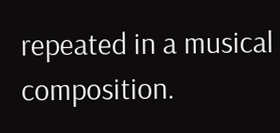repeated in a musical composition.